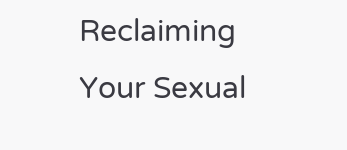Reclaiming Your Sexual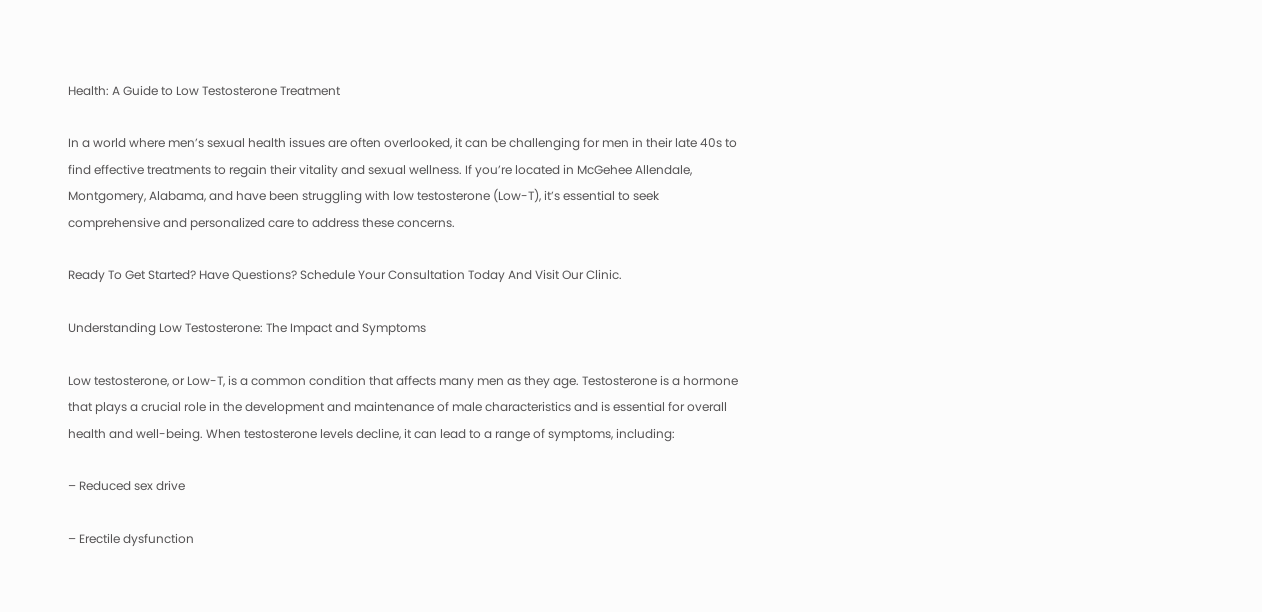Health: A Guide to Low Testosterone Treatment

In a world where men’s sexual health issues are often overlooked, it can be challenging for men in their late 40s to find effective treatments to regain their vitality and sexual wellness. If you’re located in McGehee Allendale, Montgomery, Alabama, and have been struggling with low testosterone (Low-T), it’s essential to seek comprehensive and personalized care to address these concerns.

Ready To Get Started? Have Questions? Schedule Your Consultation Today And Visit Our Clinic.

Understanding Low Testosterone: The Impact and Symptoms

Low testosterone, or Low-T, is a common condition that affects many men as they age. Testosterone is a hormone that plays a crucial role in the development and maintenance of male characteristics and is essential for overall health and well-being. When testosterone levels decline, it can lead to a range of symptoms, including:

– Reduced sex drive

– Erectile dysfunction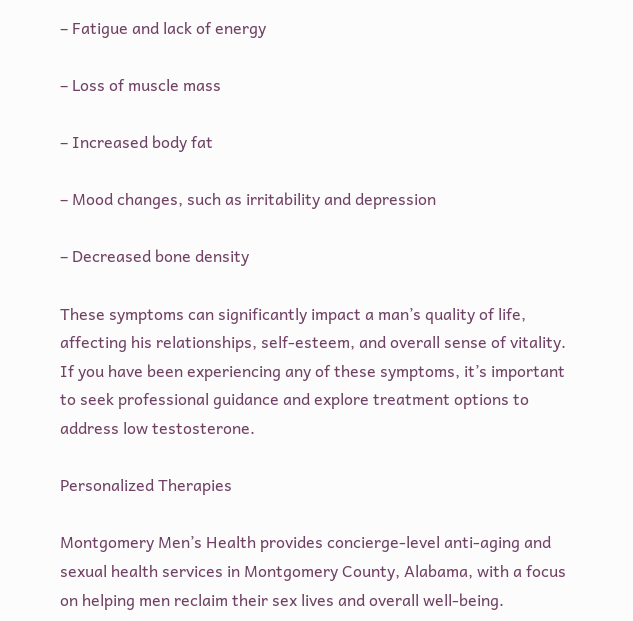– Fatigue and lack of energy

– Loss of muscle mass

– Increased body fat

– Mood changes, such as irritability and depression

– Decreased bone density

These symptoms can significantly impact a man’s quality of life, affecting his relationships, self-esteem, and overall sense of vitality. If you have been experiencing any of these symptoms, it’s important to seek professional guidance and explore treatment options to address low testosterone.

Personalized Therapies

Montgomery Men’s Health provides concierge-level anti-aging and sexual health services in Montgomery County, Alabama, with a focus on helping men reclaim their sex lives and overall well-being.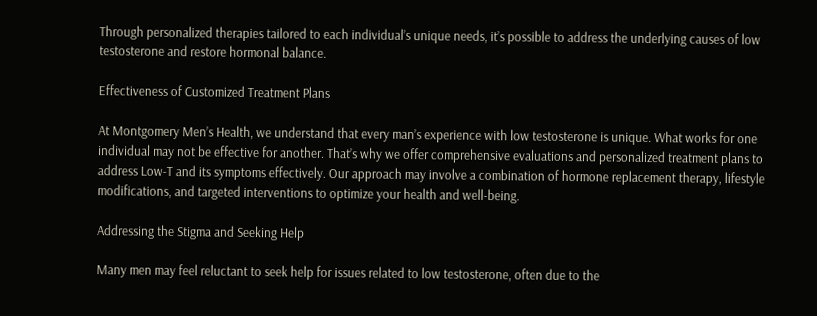Through personalized therapies tailored to each individual’s unique needs, it’s possible to address the underlying causes of low testosterone and restore hormonal balance.

Effectiveness of Customized Treatment Plans

At Montgomery Men’s Health, we understand that every man’s experience with low testosterone is unique. What works for one individual may not be effective for another. That’s why we offer comprehensive evaluations and personalized treatment plans to address Low-T and its symptoms effectively. Our approach may involve a combination of hormone replacement therapy, lifestyle modifications, and targeted interventions to optimize your health and well-being.

Addressing the Stigma and Seeking Help

Many men may feel reluctant to seek help for issues related to low testosterone, often due to the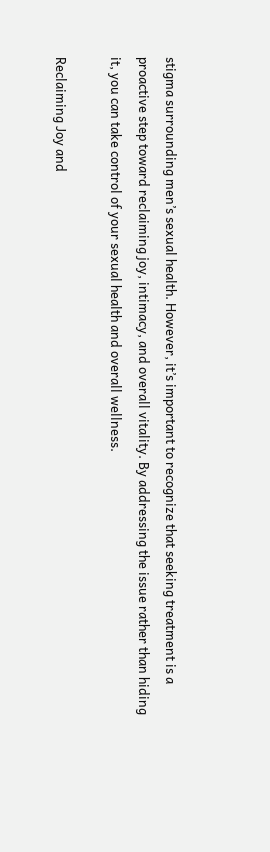stigma surrounding men’s sexual health. However, it’s important to recognize that seeking treatment is a proactive step toward reclaiming joy, intimacy, and overall vitality. By addressing the issue rather than hiding it, you can take control of your sexual health and overall wellness.

Reclaiming Joy and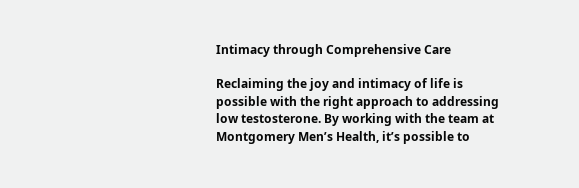Intimacy through Comprehensive Care

Reclaiming the joy and intimacy of life is possible with the right approach to addressing low testosterone. By working with the team at Montgomery Men’s Health, it’s possible to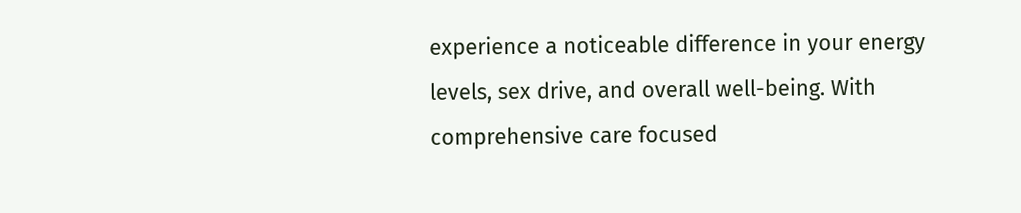experience a noticeable difference in your energy levels, sex drive, and overall well-being. With comprehensive care focused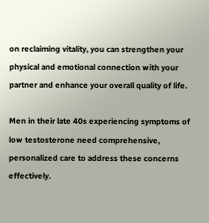on reclaiming vitality, you can strengthen your physical and emotional connection with your partner and enhance your overall quality of life.

Men in their late 40s experiencing symptoms of low testosterone need comprehensive, personalized care to address these concerns effectively.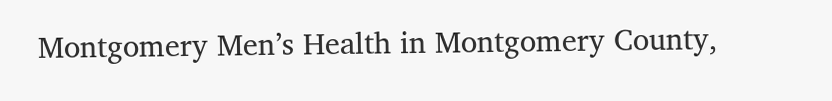Montgomery Men’s Health in Montgomery County,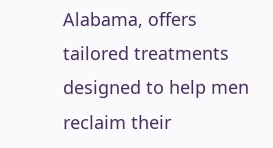Alabama, offers tailored treatments designed to help men reclaim their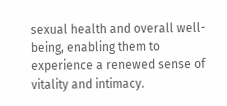sexual health and overall well-being, enabling them to experience a renewed sense of vitality and intimacy.